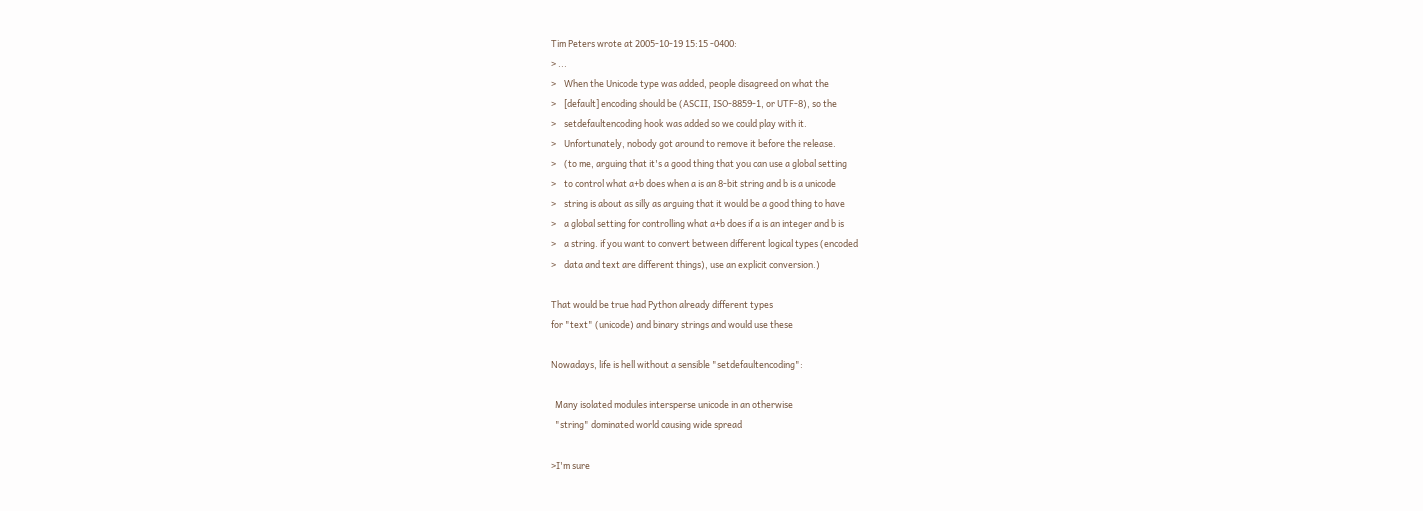Tim Peters wrote at 2005-10-19 15:15 -0400:
> ...
>    When the Unicode type was added, people disagreed on what the
>    [default] encoding should be (ASCII, ISO-8859-1, or UTF-8), so the
>    setdefaultencoding hook was added so we could play with it.
>    Unfortunately, nobody got around to remove it before the release.
>    (to me, arguing that it's a good thing that you can use a global setting
>    to control what a+b does when a is an 8-bit string and b is a unicode
>    string is about as silly as arguing that it would be a good thing to have
>    a global setting for controlling what a+b does if a is an integer and b is
>    a string. if you want to convert between different logical types (encoded
>    data and text are different things), use an explicit conversion.)

That would be true had Python already different types
for "text" (unicode) and binary strings and would use these

Nowadays, life is hell without a sensible "setdefaultencoding":

  Many isolated modules intersperse unicode in an otherwise
  "string" dominated world causing wide spread

>I'm sure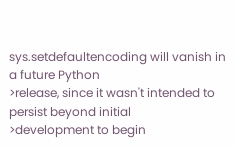sys.setdefaultencoding will vanish in a future Python
>release, since it wasn't intended to persist beyond initial
>development to begin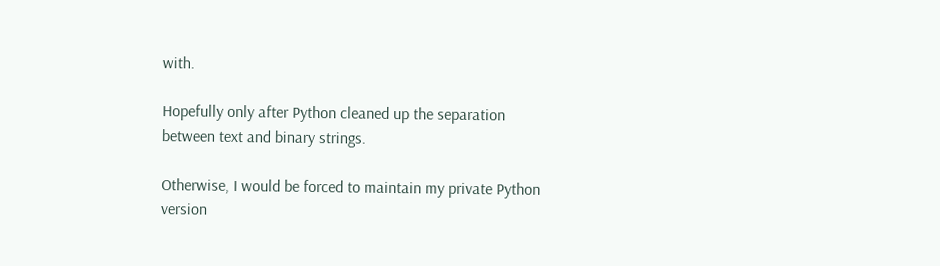with.

Hopefully only after Python cleaned up the separation
between text and binary strings.

Otherwise, I would be forced to maintain my private Python
version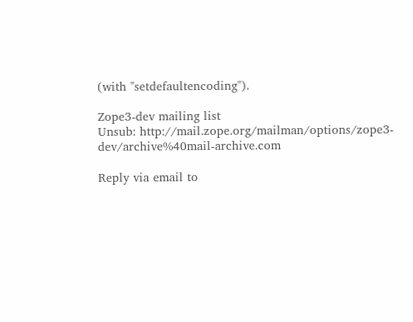(with "setdefaultencoding").

Zope3-dev mailing list
Unsub: http://mail.zope.org/mailman/options/zope3-dev/archive%40mail-archive.com

Reply via email to